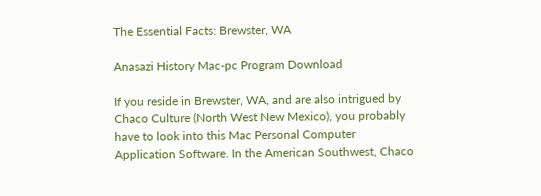The Essential Facts: Brewster, WA

Anasazi History Mac-pc Program Download

If you reside in Brewster, WA, and are also intrigued by Chaco Culture (North West New Mexico), you probably have to look into this Mac Personal Computer Application Software. In the American Southwest, Chaco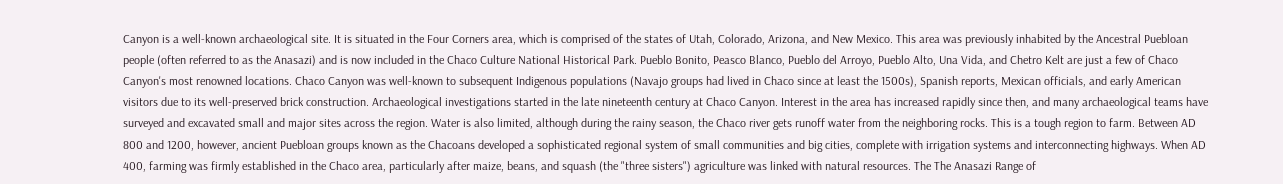Canyon is a well-known archaeological site. It is situated in the Four Corners area, which is comprised of the states of Utah, Colorado, Arizona, and New Mexico. This area was previously inhabited by the Ancestral Puebloan people (often referred to as the Anasazi) and is now included in the Chaco Culture National Historical Park. Pueblo Bonito, Peasco Blanco, Pueblo del Arroyo, Pueblo Alto, Una Vida, and Chetro Kelt are just a few of Chaco Canyon's most renowned locations. Chaco Canyon was well-known to subsequent Indigenous populations (Navajo groups had lived in Chaco since at least the 1500s), Spanish reports, Mexican officials, and early American visitors due to its well-preserved brick construction. Archaeological investigations started in the late nineteenth century at Chaco Canyon. Interest in the area has increased rapidly since then, and many archaeological teams have surveyed and excavated small and major sites across the region. Water is also limited, although during the rainy season, the Chaco river gets runoff water from the neighboring rocks. This is a tough region to farm. Between AD 800 and 1200, however, ancient Puebloan groups known as the Chacoans developed a sophisticated regional system of small communities and big cities, complete with irrigation systems and interconnecting highways. When AD 400, farming was firmly established in the Chaco area, particularly after maize, beans, and squash (the "three sisters") agriculture was linked with natural resources. The The Anasazi Range of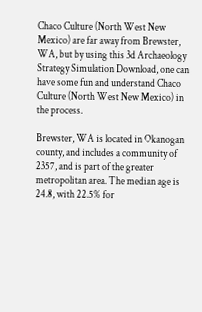Chaco Culture (North West New Mexico) are far away from Brewster, WA, but by using this 3d Archaeology Strategy Simulation Download, one can have some fun and understand Chaco Culture (North West New Mexico) in the process.

Brewster, WA is located in Okanogan county, and includes a community of 2357, and is part of the greater metropolitan area. The median age is 24.8, with 22.5% for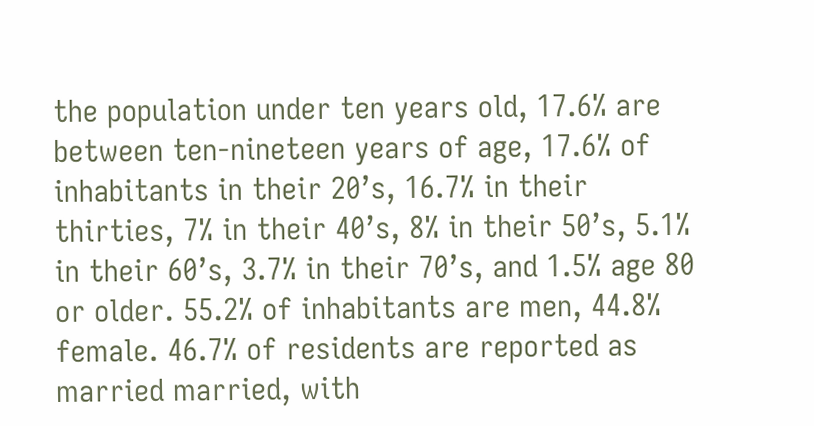the population under ten years old, 17.6% are between ten-nineteen years of age, 17.6% of inhabitants in their 20’s, 16.7% in their thirties, 7% in their 40’s, 8% in their 50’s, 5.1% in their 60’s, 3.7% in their 70’s, and 1.5% age 80 or older. 55.2% of inhabitants are men, 44.8% female. 46.7% of residents are reported as married married, with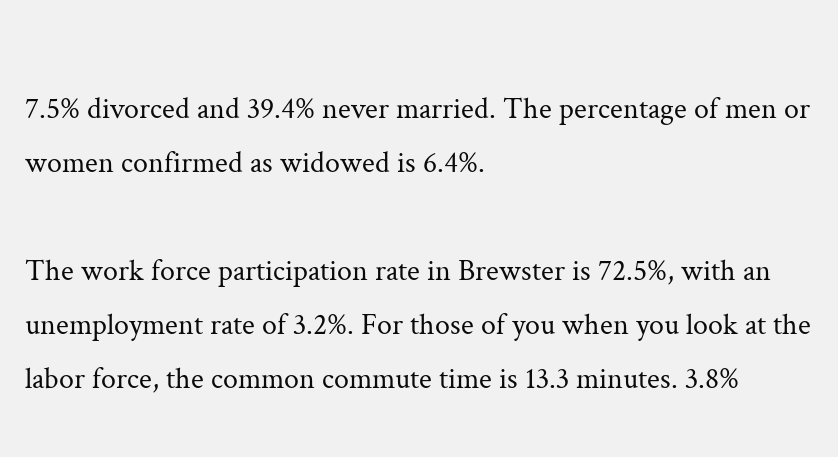7.5% divorced and 39.4% never married. The percentage of men or women confirmed as widowed is 6.4%.

The work force participation rate in Brewster is 72.5%, with an unemployment rate of 3.2%. For those of you when you look at the labor force, the common commute time is 13.3 minutes. 3.8%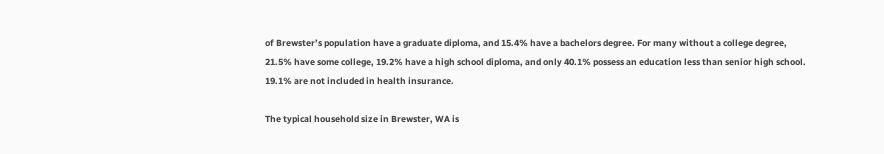of Brewster’s population have a graduate diploma, and 15.4% have a bachelors degree. For many without a college degree, 21.5% have some college, 19.2% have a high school diploma, and only 40.1% possess an education less than senior high school. 19.1% are not included in health insurance.

The typical household size in Brewster, WA is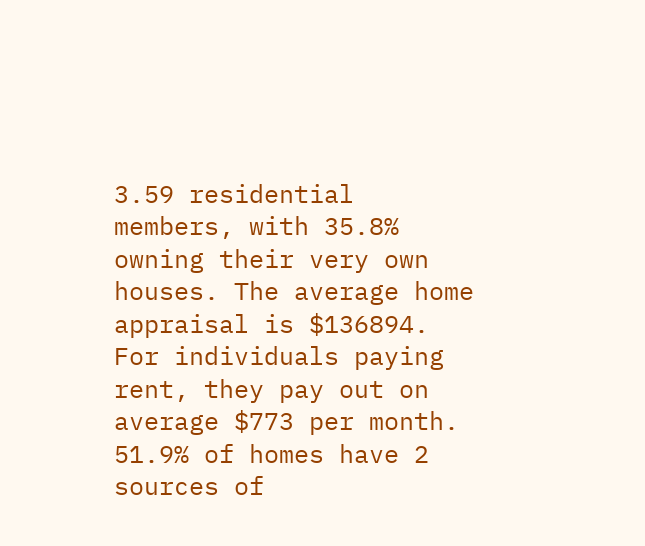3.59 residential members, with 35.8% owning their very own houses. The average home appraisal is $136894. For individuals paying rent, they pay out on average $773 per month. 51.9% of homes have 2 sources of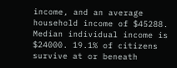income, and an average household income of $45288. Median individual income is $24000. 19.1% of citizens survive at or beneath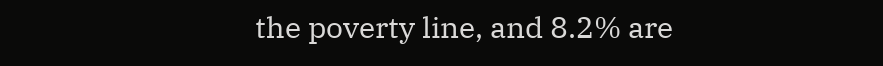the poverty line, and 8.2% are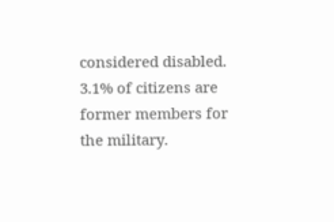considered disabled. 3.1% of citizens are former members for the military.